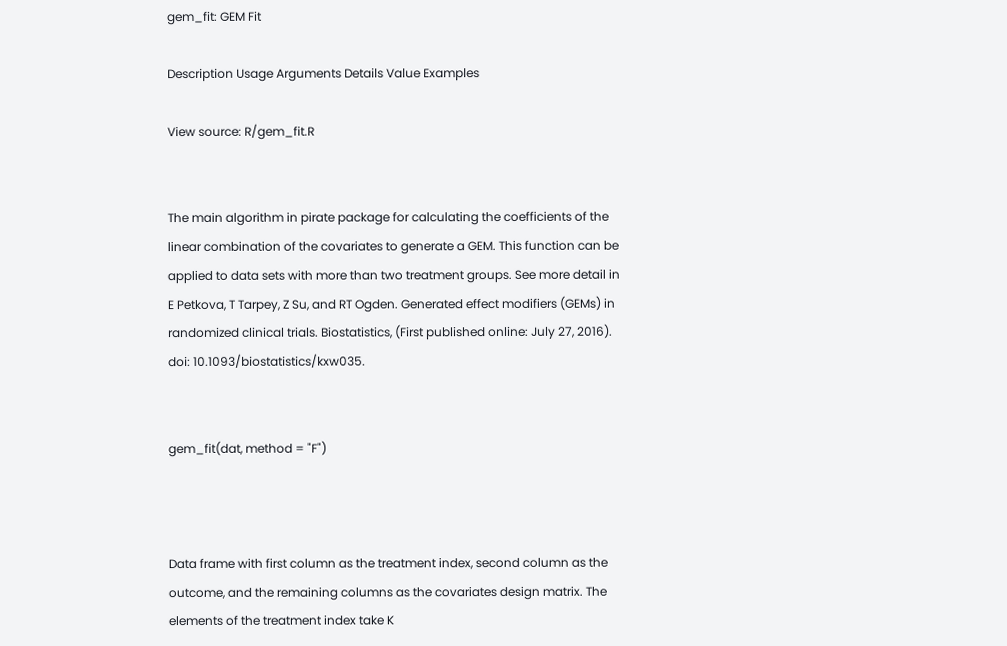gem_fit: GEM Fit

Description Usage Arguments Details Value Examples

View source: R/gem_fit.R


The main algorithm in pirate package for calculating the coefficients of the linear combination of the covariates to generate a GEM. This function can be applied to data sets with more than two treatment groups. See more detail in E Petkova, T Tarpey, Z Su, and RT Ogden. Generated effect modifiers (GEMs) in randomized clinical trials. Biostatistics, (First published online: July 27, 2016). doi: 10.1093/biostatistics/kxw035.


gem_fit(dat, method = "F")



Data frame with first column as the treatment index, second column as the outcome, and the remaining columns as the covariates design matrix. The elements of the treatment index take K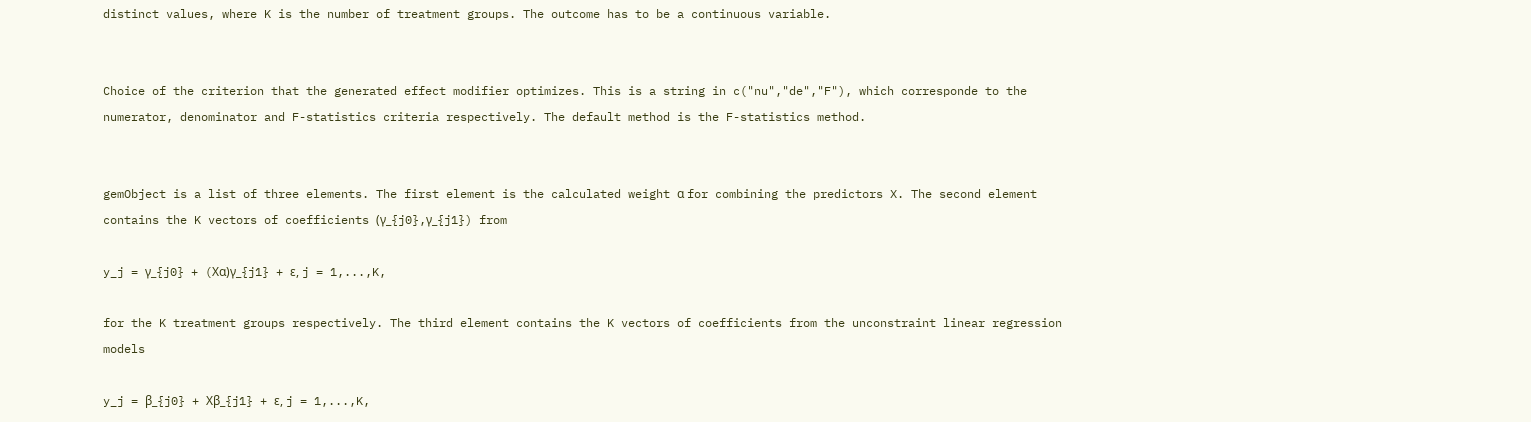distinct values, where K is the number of treatment groups. The outcome has to be a continuous variable.


Choice of the criterion that the generated effect modifier optimizes. This is a string in c("nu","de","F"), which corresponde to the numerator, denominator and F-statistics criteria respectively. The default method is the F-statistics method.


gemObject is a list of three elements. The first element is the calculated weight α for combining the predictors X. The second element contains the K vectors of coefficients (γ_{j0},γ_{j1}) from

y_j = γ_{j0} + (Xα)γ_{j1} + ε, j = 1,...,K,

for the K treatment groups respectively. The third element contains the K vectors of coefficients from the unconstraint linear regression models

y_j = β_{j0} + Xβ_{j1} + ε, j = 1,...,K,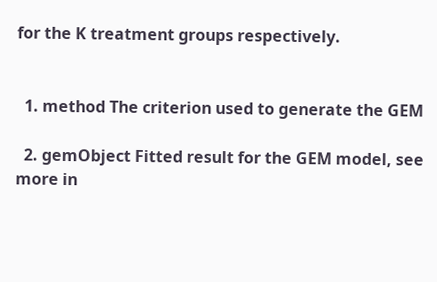for the K treatment groups respectively.


  1. method The criterion used to generate the GEM

  2. gemObject Fitted result for the GEM model, see more in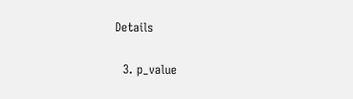Details

  3. p_value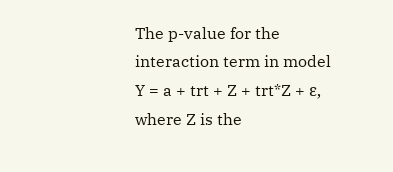The p-value for the interaction term in model Y = a + trt + Z + trt*Z + ε, where Z is the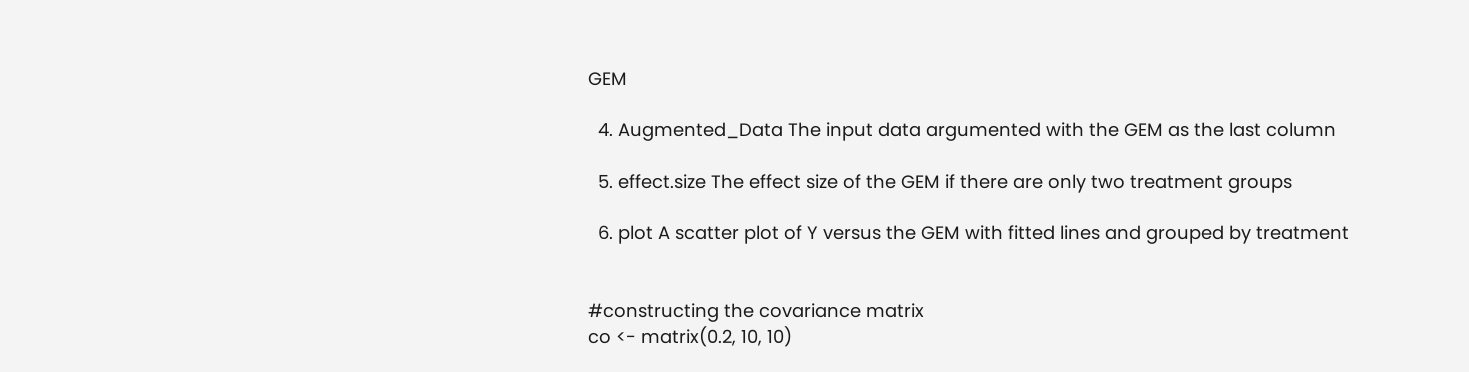GEM

  4. Augmented_Data The input data argumented with the GEM as the last column

  5. effect.size The effect size of the GEM if there are only two treatment groups

  6. plot A scatter plot of Y versus the GEM with fitted lines and grouped by treatment


#constructing the covariance matrix
co <- matrix(0.2, 10, 10)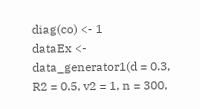diag(co) <- 1
dataEx <- data_generator1(d = 0.3, R2 = 0.5, v2 = 1, n = 300,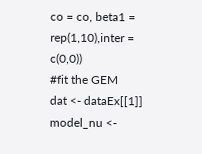co = co, beta1 = rep(1,10),inter = c(0,0))
#fit the GEM
dat <- dataEx[[1]]
model_nu <-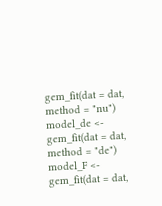gem_fit(dat = dat, method = "nu")
model_de <- gem_fit(dat = dat, method = "de")
model_F <- gem_fit(dat = dat,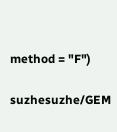method = "F")

suzhesuzhe/GEM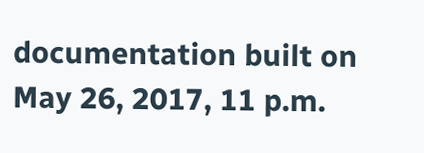documentation built on May 26, 2017, 11 p.m.